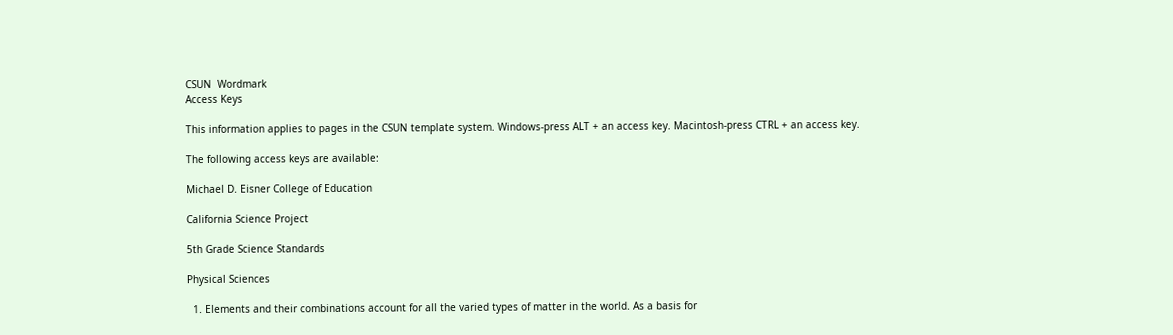CSUN  Wordmark
Access Keys

This information applies to pages in the CSUN template system. Windows-press ALT + an access key. Macintosh-press CTRL + an access key.

The following access keys are available:

Michael D. Eisner College of Education

California Science Project

5th Grade Science Standards

Physical Sciences

  1. Elements and their combinations account for all the varied types of matter in the world. As a basis for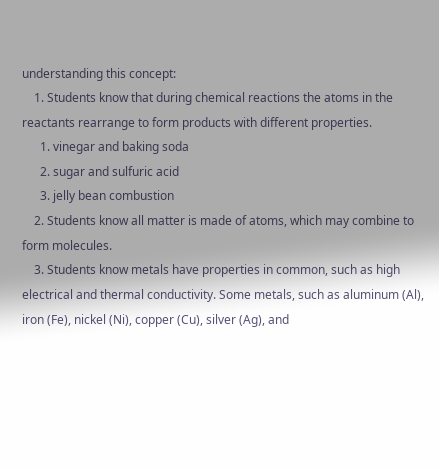understanding this concept:
    1. Students know that during chemical reactions the atoms in the reactants rearrange to form products with different properties.
      1. vinegar and baking soda
      2. sugar and sulfuric acid
      3. jelly bean combustion
    2. Students know all matter is made of atoms, which may combine to form molecules.
    3. Students know metals have properties in common, such as high electrical and thermal conductivity. Some metals, such as aluminum (Al), iron (Fe), nickel (Ni), copper (Cu), silver (Ag), and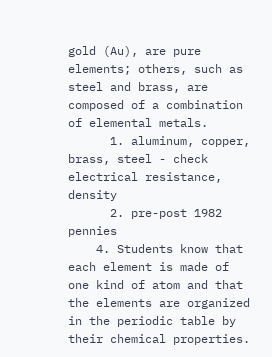gold (Au), are pure elements; others, such as steel and brass, are composed of a combination of elemental metals.
      1. aluminum, copper, brass, steel - check electrical resistance, density
      2. pre-post 1982 pennies
    4. Students know that each element is made of one kind of atom and that the elements are organized in the periodic table by their chemical properties.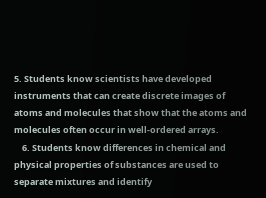5. Students know scientists have developed instruments that can create discrete images of atoms and molecules that show that the atoms and molecules often occur in well-ordered arrays.
    6. Students know differences in chemical and physical properties of substances are used to separate mixtures and identify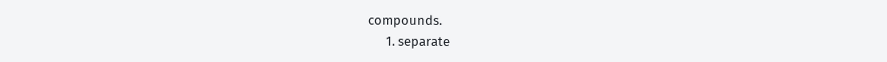compounds.
      1. separate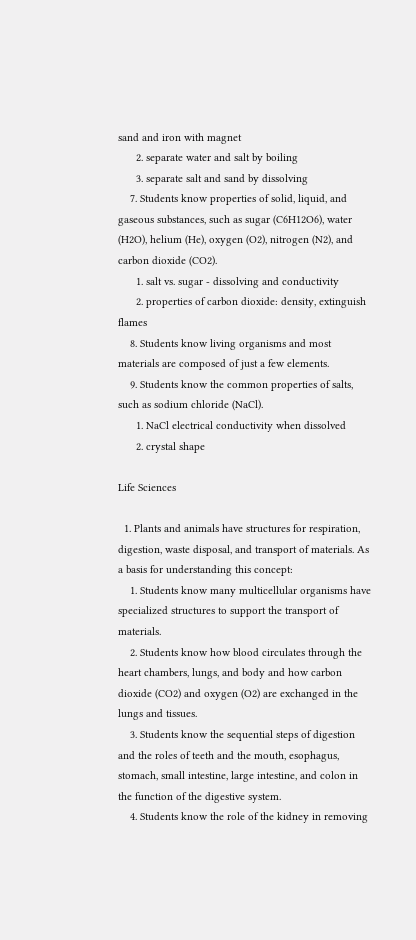sand and iron with magnet
      2. separate water and salt by boiling
      3. separate salt and sand by dissolving
    7. Students know properties of solid, liquid, and gaseous substances, such as sugar (C6H12O6), water (H2O), helium (He), oxygen (O2), nitrogen (N2), and carbon dioxide (CO2).
      1. salt vs. sugar - dissolving and conductivity
      2. properties of carbon dioxide: density, extinguish flames
    8. Students know living organisms and most materials are composed of just a few elements.
    9. Students know the common properties of salts, such as sodium chloride (NaCl).
      1. NaCl electrical conductivity when dissolved
      2. crystal shape

Life Sciences

  1. Plants and animals have structures for respiration, digestion, waste disposal, and transport of materials. As a basis for understanding this concept:
    1. Students know many multicellular organisms have specialized structures to support the transport of materials.
    2. Students know how blood circulates through the heart chambers, lungs, and body and how carbon dioxide (CO2) and oxygen (O2) are exchanged in the lungs and tissues.
    3. Students know the sequential steps of digestion and the roles of teeth and the mouth, esophagus, stomach, small intestine, large intestine, and colon in the function of the digestive system.
    4. Students know the role of the kidney in removing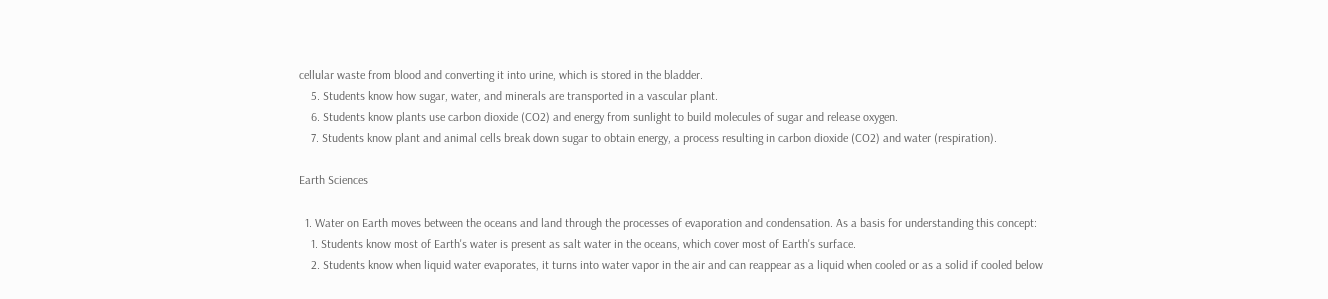cellular waste from blood and converting it into urine, which is stored in the bladder.
    5. Students know how sugar, water, and minerals are transported in a vascular plant.
    6. Students know plants use carbon dioxide (CO2) and energy from sunlight to build molecules of sugar and release oxygen.
    7. Students know plant and animal cells break down sugar to obtain energy, a process resulting in carbon dioxide (CO2) and water (respiration).

Earth Sciences

  1. Water on Earth moves between the oceans and land through the processes of evaporation and condensation. As a basis for understanding this concept:
    1. Students know most of Earth's water is present as salt water in the oceans, which cover most of Earth's surface.
    2. Students know when liquid water evaporates, it turns into water vapor in the air and can reappear as a liquid when cooled or as a solid if cooled below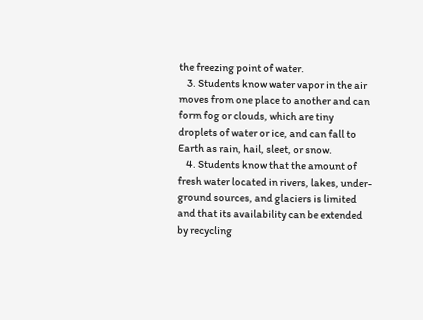the freezing point of water.
    3. Students know water vapor in the air moves from one place to another and can form fog or clouds, which are tiny droplets of water or ice, and can fall to Earth as rain, hail, sleet, or snow.
    4. Students know that the amount of fresh water located in rivers, lakes, under-ground sources, and glaciers is limited and that its availability can be extended by recycling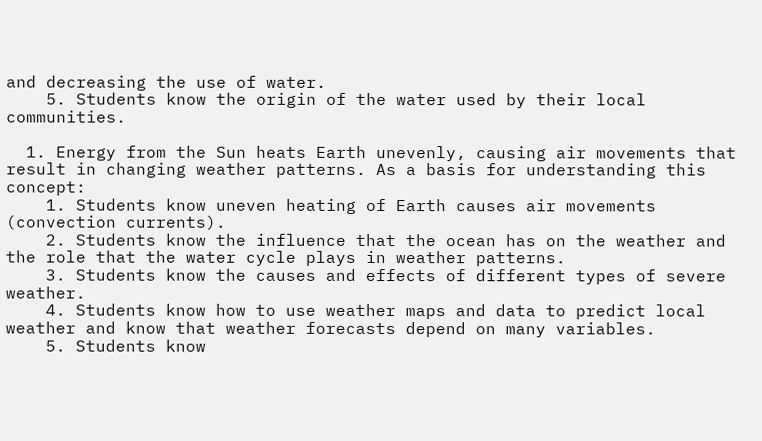and decreasing the use of water.
    5. Students know the origin of the water used by their local communities.

  1. Energy from the Sun heats Earth unevenly, causing air movements that result in changing weather patterns. As a basis for understanding this concept:
    1. Students know uneven heating of Earth causes air movements (convection currents).
    2. Students know the influence that the ocean has on the weather and the role that the water cycle plays in weather patterns.
    3. Students know the causes and effects of different types of severe weather.
    4. Students know how to use weather maps and data to predict local weather and know that weather forecasts depend on many variables.
    5. Students know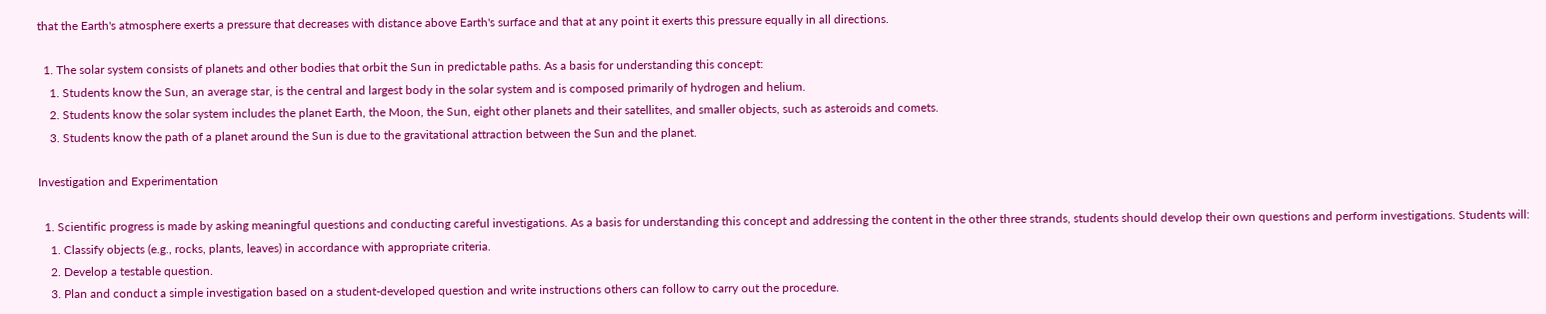that the Earth's atmosphere exerts a pressure that decreases with distance above Earth's surface and that at any point it exerts this pressure equally in all directions.

  1. The solar system consists of planets and other bodies that orbit the Sun in predictable paths. As a basis for understanding this concept:
    1. Students know the Sun, an average star, is the central and largest body in the solar system and is composed primarily of hydrogen and helium.
    2. Students know the solar system includes the planet Earth, the Moon, the Sun, eight other planets and their satellites, and smaller objects, such as asteroids and comets.
    3. Students know the path of a planet around the Sun is due to the gravitational attraction between the Sun and the planet.

Investigation and Experimentation

  1. Scientific progress is made by asking meaningful questions and conducting careful investigations. As a basis for understanding this concept and addressing the content in the other three strands, students should develop their own questions and perform investigations. Students will:
    1. Classify objects (e.g., rocks, plants, leaves) in accordance with appropriate criteria.
    2. Develop a testable question.
    3. Plan and conduct a simple investigation based on a student-developed question and write instructions others can follow to carry out the procedure.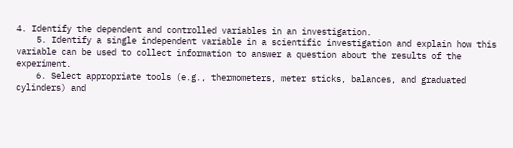4. Identify the dependent and controlled variables in an investigation.
    5. Identify a single independent variable in a scientific investigation and explain how this variable can be used to collect information to answer a question about the results of the experiment.
    6. Select appropriate tools (e.g., thermometers, meter sticks, balances, and graduated cylinders) and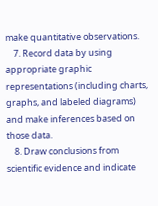make quantitative observations.
    7. Record data by using appropriate graphic representations (including charts, graphs, and labeled diagrams) and make inferences based on those data.
    8. Draw conclusions from scientific evidence and indicate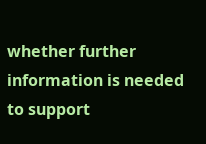whether further information is needed to support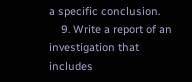a specific conclusion.
    9. Write a report of an investigation that includes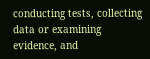conducting tests, collecting data or examining evidence, and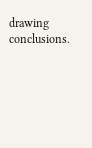drawing conclusions.